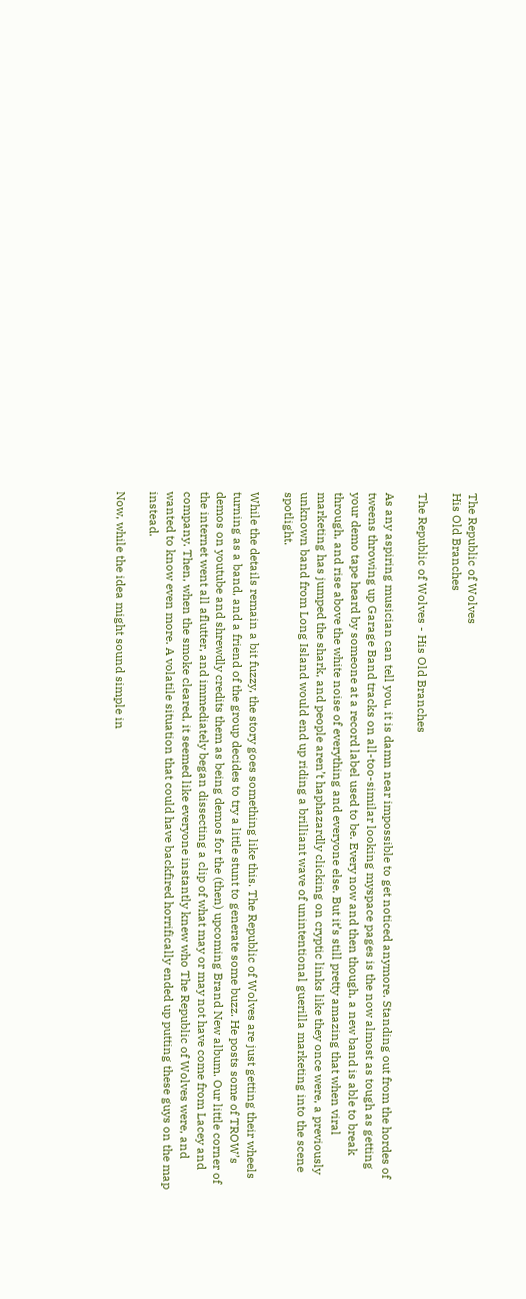The Republic of Wolves
His Old Branches

The Republic of Wolves - His Old Branches

As any aspiring musician can tell you, it is damn near impossible to get noticed anymore. Standing out from the hordes of tweens throwing up Garage Band tracks on all-too-similar looking myspace pages is the now almost as tough as getting your demo tape heard by someone at a record label used to be. Every now and then though, a new band is able to break through, and rise above the white noise of everything and everyone else. But it’s still pretty amazing that when viral marketing has jumped the shark, and people aren’t haphazardly clicking on cryptic links like they once were, a previously unknown band from Long Island would end up riding a brilliant wave of unintentional guerilla marketing into the scene spotlight.

While the details remain a bit fuzzy, the story goes something like this. The Republic of Wolves are just getting their wheels turning as a band, and a friend of the group decides to try a little stunt to generate some buzz. He posts some of TROW’s demos on youtube and shrewdly credits them as being demos for the (then) upcoming Brand New album. Our little corner of the internet went all aflutter, and immediately began dissecting a clip of what may or may not have come from Lacey and company. Then, when the smoke cleared, it seemed like everyone instantly knew who The Republic of Wolves were, and wanted to know even more. A volatile situation that could have backfired horrifically ended up putting these guys on the map instead.

Now, while the idea might sound simple in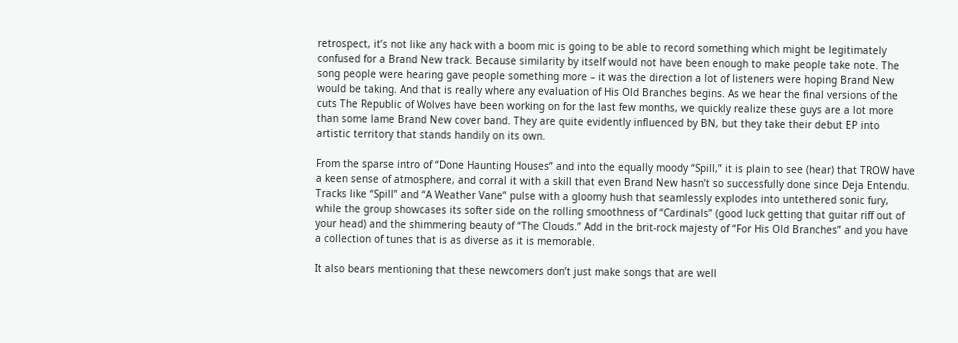retrospect, it’s not like any hack with a boom mic is going to be able to record something which might be legitimately confused for a Brand New track. Because similarity by itself would not have been enough to make people take note. The song people were hearing gave people something more – it was the direction a lot of listeners were hoping Brand New would be taking. And that is really where any evaluation of His Old Branches begins. As we hear the final versions of the cuts The Republic of Wolves have been working on for the last few months, we quickly realize these guys are a lot more than some lame Brand New cover band. They are quite evidently influenced by BN, but they take their debut EP into artistic territory that stands handily on its own.

From the sparse intro of “Done Haunting Houses” and into the equally moody “Spill,” it is plain to see (hear) that TROW have a keen sense of atmosphere, and corral it with a skill that even Brand New hasn’t so successfully done since Deja Entendu. Tracks like “Spill” and “A Weather Vane” pulse with a gloomy hush that seamlessly explodes into untethered sonic fury, while the group showcases its softer side on the rolling smoothness of “Cardinals” (good luck getting that guitar riff out of your head) and the shimmering beauty of “The Clouds.” Add in the brit-rock majesty of “For His Old Branches” and you have a collection of tunes that is as diverse as it is memorable.

It also bears mentioning that these newcomers don’t just make songs that are well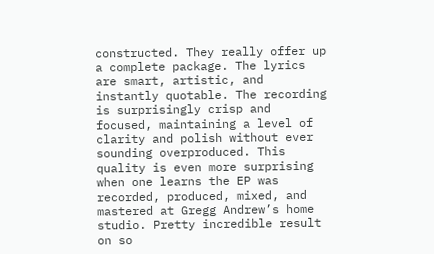constructed. They really offer up a complete package. The lyrics are smart, artistic, and instantly quotable. The recording is surprisingly crisp and focused, maintaining a level of clarity and polish without ever sounding overproduced. This quality is even more surprising when one learns the EP was recorded, produced, mixed, and mastered at Gregg Andrew’s home studio. Pretty incredible result on so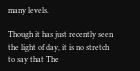many levels.

Though it has just recently seen the light of day, it is no stretch to say that The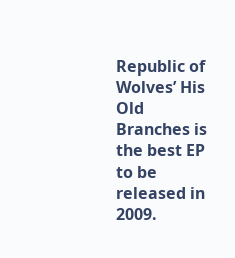Republic of Wolves’ His Old Branches is the best EP to be released in 2009.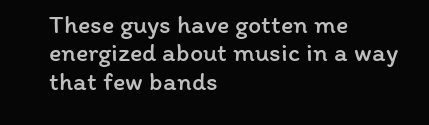These guys have gotten me energized about music in a way that few bands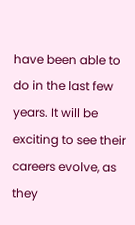have been able to do in the last few years. It will be exciting to see their careers evolve, as they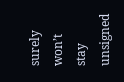surely won’t stay unsigned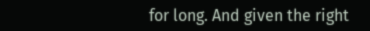for long. And given the right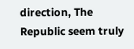direction, The Republic seem truly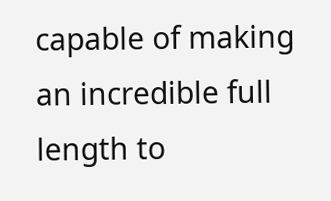capable of making an incredible full length to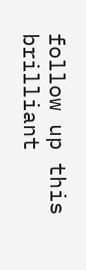follow up this brilliant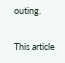outing.

This article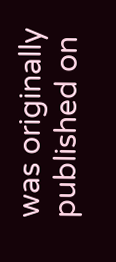was originally published on